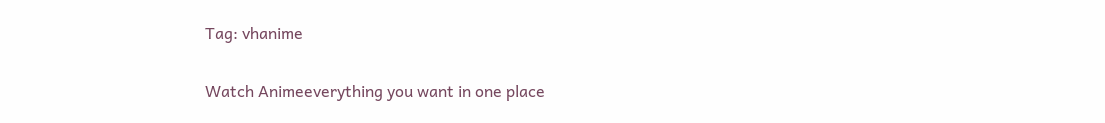Tag: vhanime

Watch Animeeverything you want in one place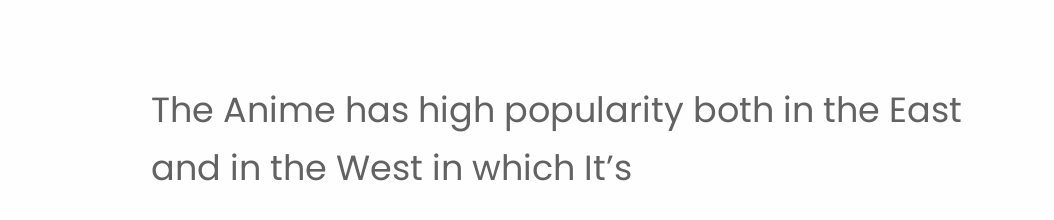The Anime has high popularity both in the East and in the West in which It’s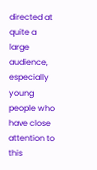directed at quite a large audience, especially young people who have close attention to this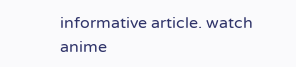informative article. watch anime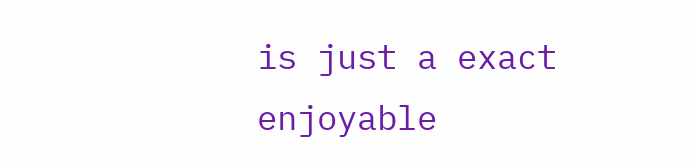is just a exact enjoyable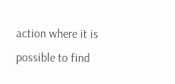action where it is possible to find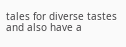tales for diverse tastes and also have a